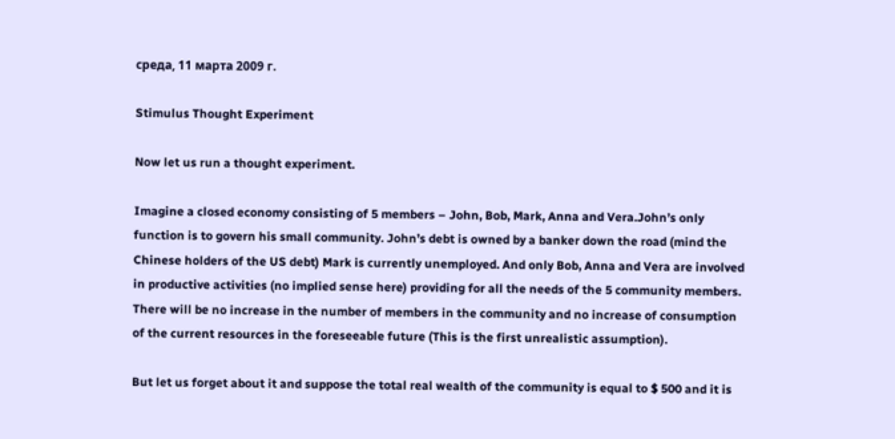среда, 11 марта 2009 г.

Stimulus Thought Experiment

Now let us run a thought experiment.

Imagine a closed economy consisting of 5 members – John, Bob, Mark, Anna and Vera.John’s only function is to govern his small community. John’s debt is owned by a banker down the road (mind the Chinese holders of the US debt) Mark is currently unemployed. And only Bob, Anna and Vera are involved in productive activities (no implied sense here) providing for all the needs of the 5 community members. There will be no increase in the number of members in the community and no increase of consumption of the current resources in the foreseeable future (This is the first unrealistic assumption).

But let us forget about it and suppose the total real wealth of the community is equal to $ 500 and it is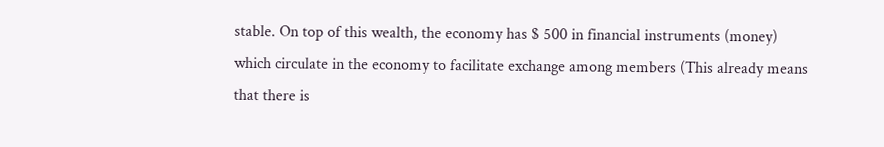stable. On top of this wealth, the economy has $ 500 in financial instruments (money) which circulate in the economy to facilitate exchange among members (This already means that there is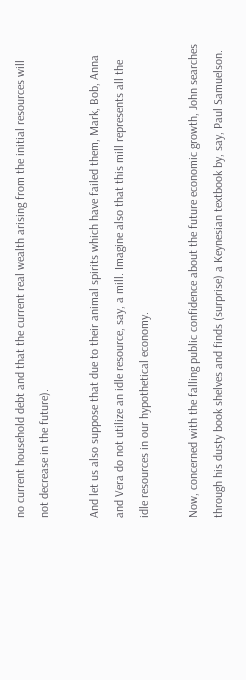no current household debt and that the current real wealth arising from the initial resources will not decrease in the future).

And let us also suppose that due to their animal spirits which have failed them, Mark, Bob, Anna and Vera do not utilize an idle resource, say, a mill. Imagine also that this mill represents all the idle resources in our hypothetical economy.

Now, concerned with the falling public confidence about the future economic growth, John searches through his dusty book shelves and finds (surprise) a Keynesian textbook by, say, Paul Samuelson.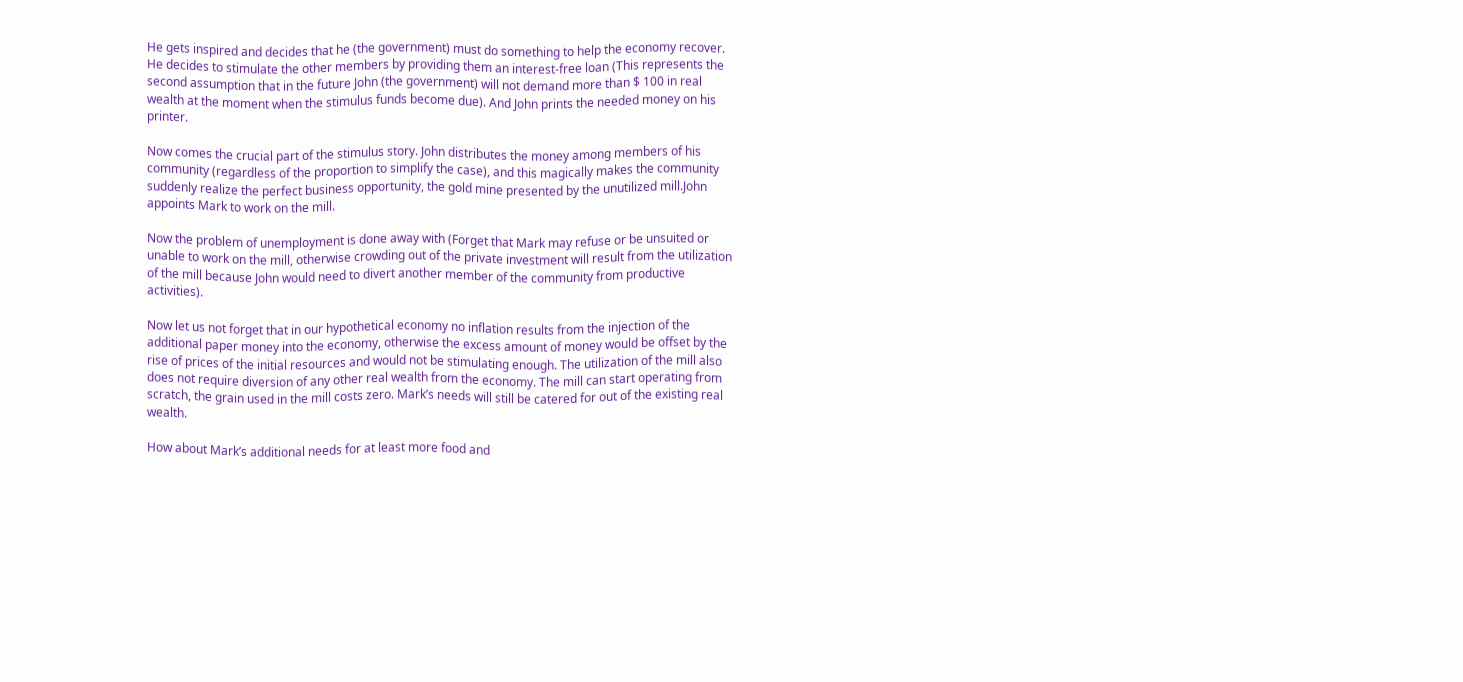He gets inspired and decides that he (the government) must do something to help the economy recover. He decides to stimulate the other members by providing them an interest-free loan (This represents the second assumption that in the future John (the government) will not demand more than $ 100 in real wealth at the moment when the stimulus funds become due). And John prints the needed money on his printer.

Now comes the crucial part of the stimulus story. John distributes the money among members of his community (regardless of the proportion to simplify the case), and this magically makes the community suddenly realize the perfect business opportunity, the gold mine presented by the unutilized mill.John appoints Mark to work on the mill.

Now the problem of unemployment is done away with (Forget that Mark may refuse or be unsuited or unable to work on the mill, otherwise crowding out of the private investment will result from the utilization of the mill because John would need to divert another member of the community from productive activities).

Now let us not forget that in our hypothetical economy no inflation results from the injection of the additional paper money into the economy, otherwise the excess amount of money would be offset by the rise of prices of the initial resources and would not be stimulating enough. The utilization of the mill also does not require diversion of any other real wealth from the economy. The mill can start operating from scratch, the grain used in the mill costs zero. Mark’s needs will still be catered for out of the existing real wealth.

How about Mark’s additional needs for at least more food and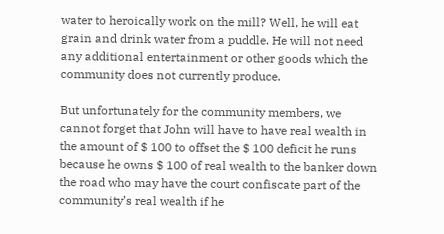water to heroically work on the mill? Well, he will eat grain and drink water from a puddle. He will not need any additional entertainment or other goods which the community does not currently produce.

But unfortunately for the community members, we cannot forget that John will have to have real wealth in the amount of $ 100 to offset the $ 100 deficit he runs because he owns $ 100 of real wealth to the banker down the road who may have the court confiscate part of the community’s real wealth if he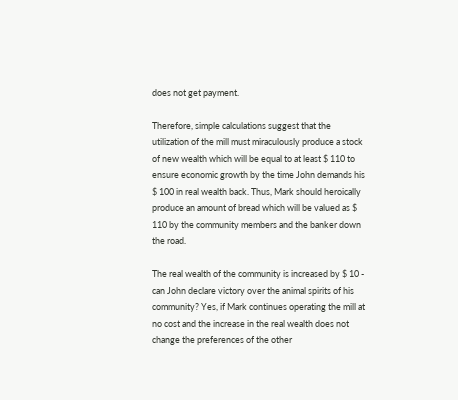does not get payment.

Therefore, simple calculations suggest that the utilization of the mill must miraculously produce a stock of new wealth which will be equal to at least $ 110 to ensure economic growth by the time John demands his $ 100 in real wealth back. Thus, Mark should heroically produce an amount of bread which will be valued as $ 110 by the community members and the banker down the road.

The real wealth of the community is increased by $ 10 - can John declare victory over the animal spirits of his community? Yes, if Mark continues operating the mill at no cost and the increase in the real wealth does not change the preferences of the other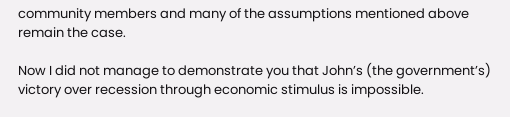community members and many of the assumptions mentioned above remain the case.

Now I did not manage to demonstrate you that John’s (the government’s) victory over recession through economic stimulus is impossible.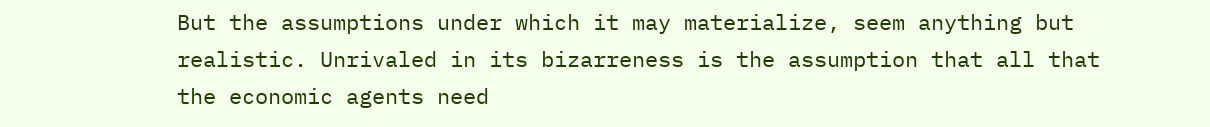But the assumptions under which it may materialize, seem anything but realistic. Unrivaled in its bizarreness is the assumption that all that the economic agents need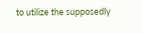to utilize the supposedly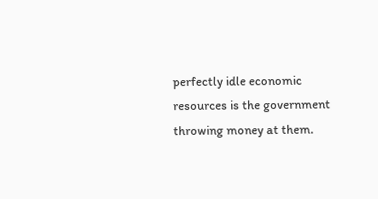perfectly idle economic resources is the government throwing money at them.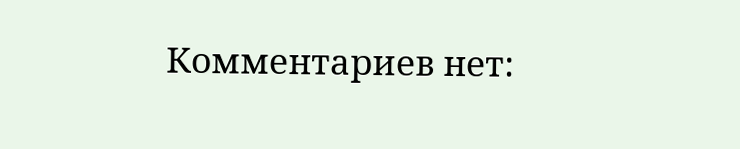Комментариев нет: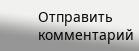Отправить комментарий